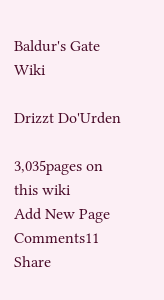Baldur's Gate Wiki

Drizzt Do'Urden

3,035pages on
this wiki
Add New Page
Comments11 Share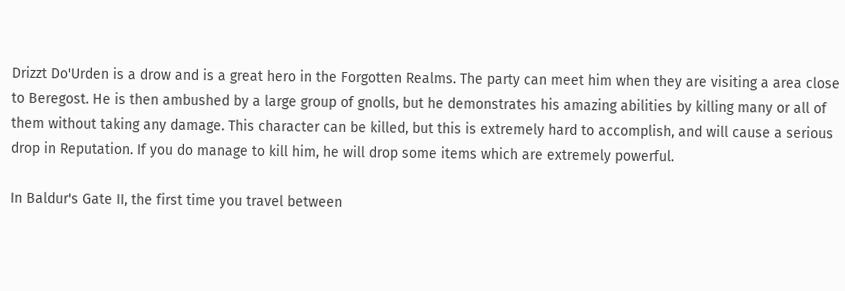Drizzt Do'Urden is a drow and is a great hero in the Forgotten Realms. The party can meet him when they are visiting a area close to Beregost. He is then ambushed by a large group of gnolls, but he demonstrates his amazing abilities by killing many or all of them without taking any damage. This character can be killed, but this is extremely hard to accomplish, and will cause a serious drop in Reputation. If you do manage to kill him, he will drop some items which are extremely powerful.

In Baldur's Gate II, the first time you travel between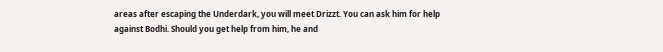areas after escaping the Underdark, you will meet Drizzt. You can ask him for help against Bodhi. Should you get help from him, he and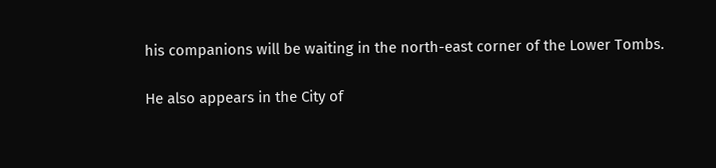his companions will be waiting in the north-east corner of the Lower Tombs.

He also appears in the City of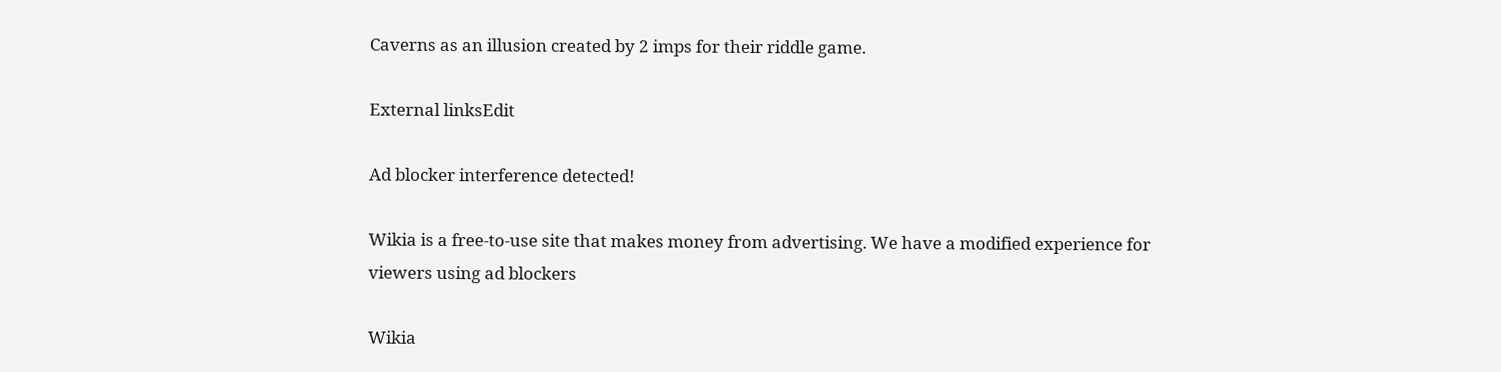Caverns as an illusion created by 2 imps for their riddle game.

External linksEdit

Ad blocker interference detected!

Wikia is a free-to-use site that makes money from advertising. We have a modified experience for viewers using ad blockers

Wikia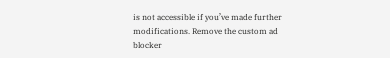is not accessible if you’ve made further modifications. Remove the custom ad blocker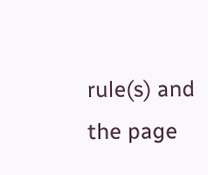rule(s) and the page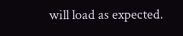will load as expected.